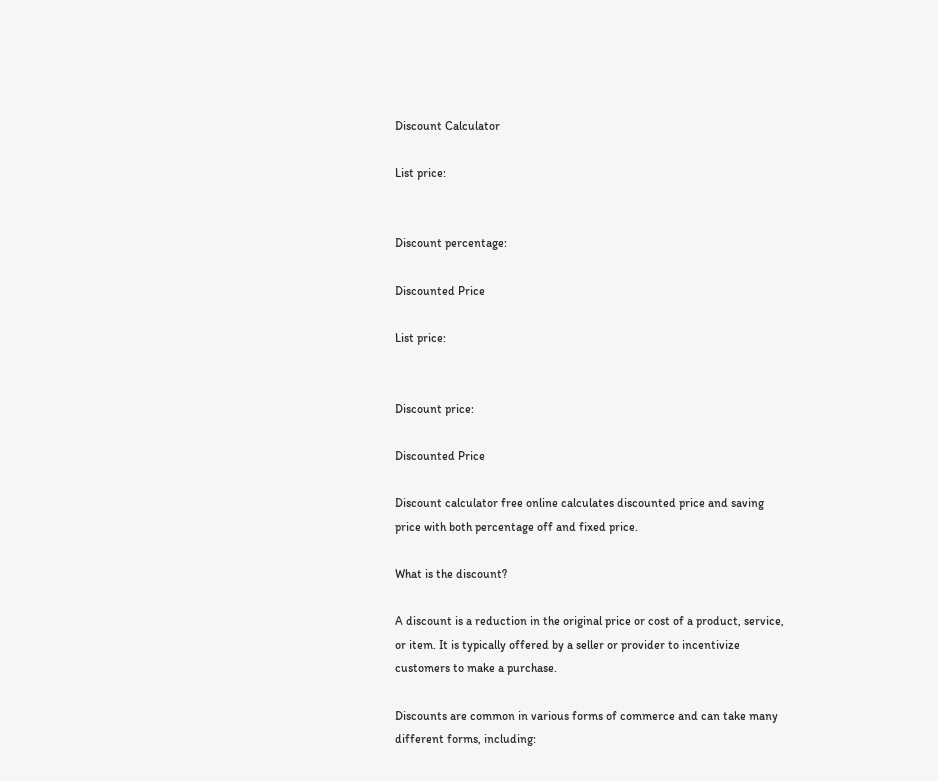Discount Calculator

List price:


Discount percentage:

Discounted Price

List price:


Discount price:

Discounted Price

Discount calculator free online calculates discounted price and saving price with both percentage off and fixed price.

What is the discount?

A discount is a reduction in the original price or cost of a product, service, or item. It is typically offered by a seller or provider to incentivize customers to make a purchase.

Discounts are common in various forms of commerce and can take many different forms, including: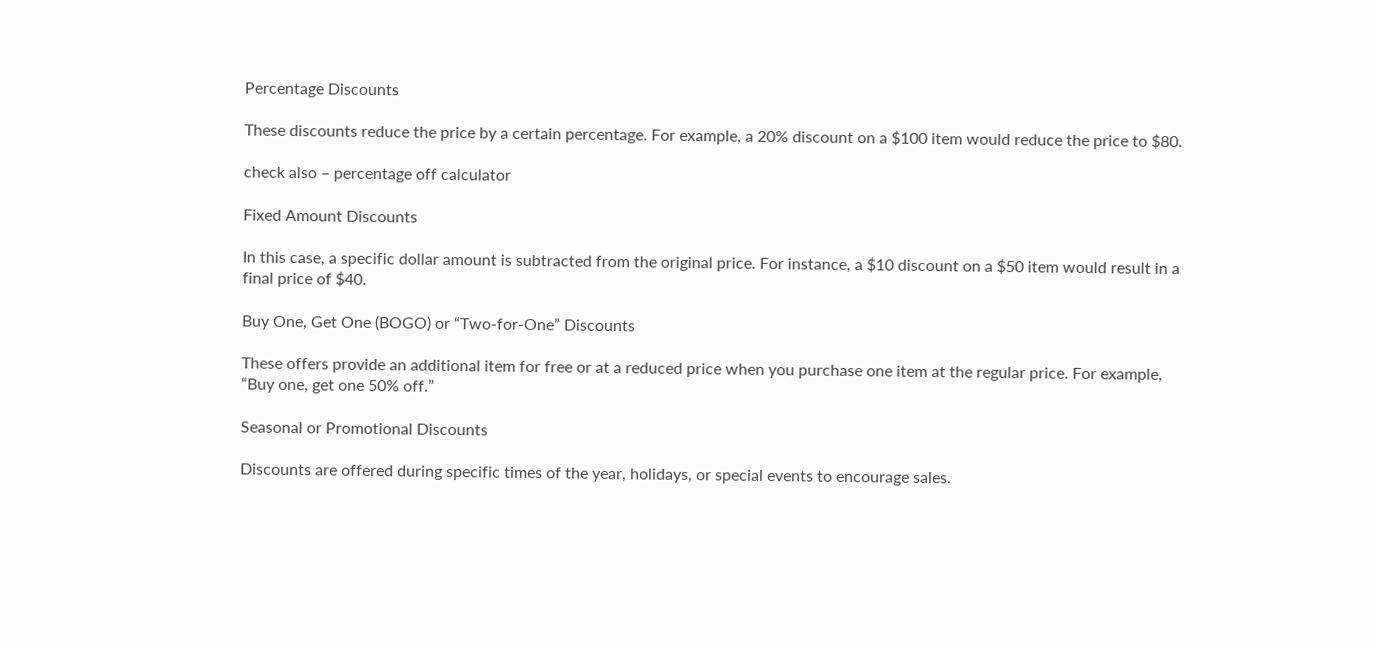Percentage Discounts

These discounts reduce the price by a certain percentage. For example, a 20% discount on a $100 item would reduce the price to $80.

check also – percentage off calculator

Fixed Amount Discounts

In this case, a specific dollar amount is subtracted from the original price. For instance, a $10 discount on a $50 item would result in a final price of $40.

Buy One, Get One (BOGO) or “Two-for-One” Discounts

These offers provide an additional item for free or at a reduced price when you purchase one item at the regular price. For example, “Buy one, get one 50% off.”

Seasonal or Promotional Discounts

Discounts are offered during specific times of the year, holidays, or special events to encourage sales.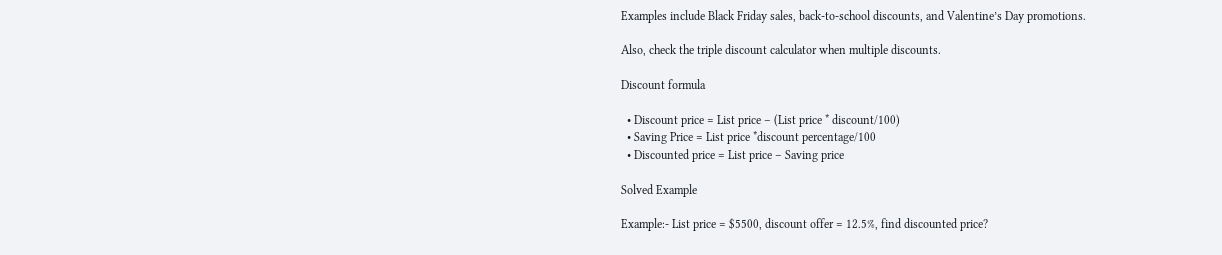Examples include Black Friday sales, back-to-school discounts, and Valentine’s Day promotions.

Also, check the triple discount calculator when multiple discounts.

Discount formula

  • Discount price = List price – (List price * discount/100)
  • Saving Price = List price *discount percentage/100
  • Discounted price = List price – Saving price

Solved Example

Example:- List price = $5500, discount offer = 12.5%, find discounted price?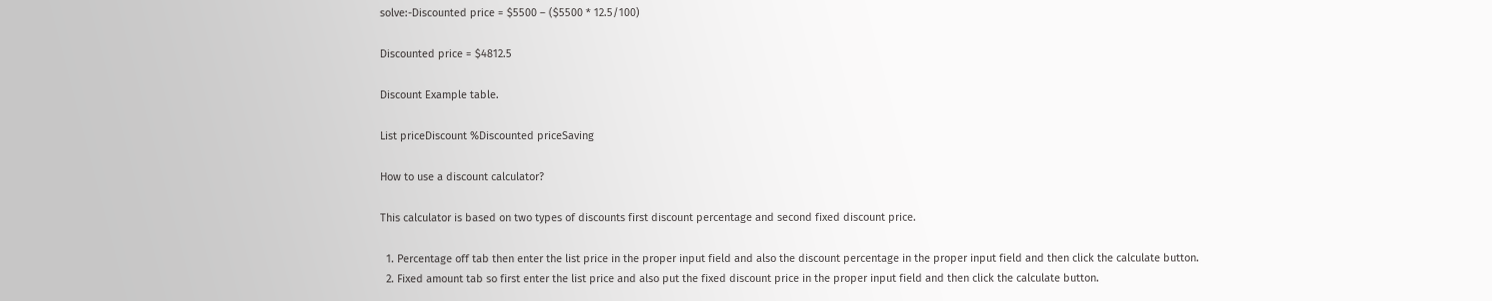solve:-Discounted price = $5500 – ($5500 * 12.5/100)

Discounted price = $4812.5

Discount Example table.

List priceDiscount %Discounted priceSaving

How to use a discount calculator?

This calculator is based on two types of discounts first discount percentage and second fixed discount price.

  1. Percentage off tab then enter the list price in the proper input field and also the discount percentage in the proper input field and then click the calculate button.
  2. Fixed amount tab so first enter the list price and also put the fixed discount price in the proper input field and then click the calculate button.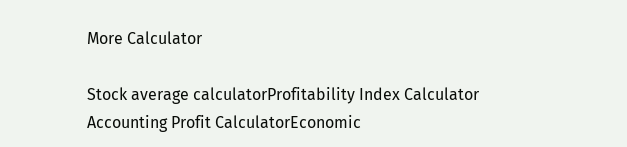More Calculator

Stock average calculatorProfitability Index Calculator
Accounting Profit CalculatorEconomic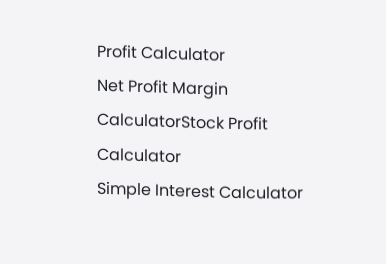Profit Calculator
Net Profit Margin CalculatorStock Profit Calculator
Simple Interest Calculator